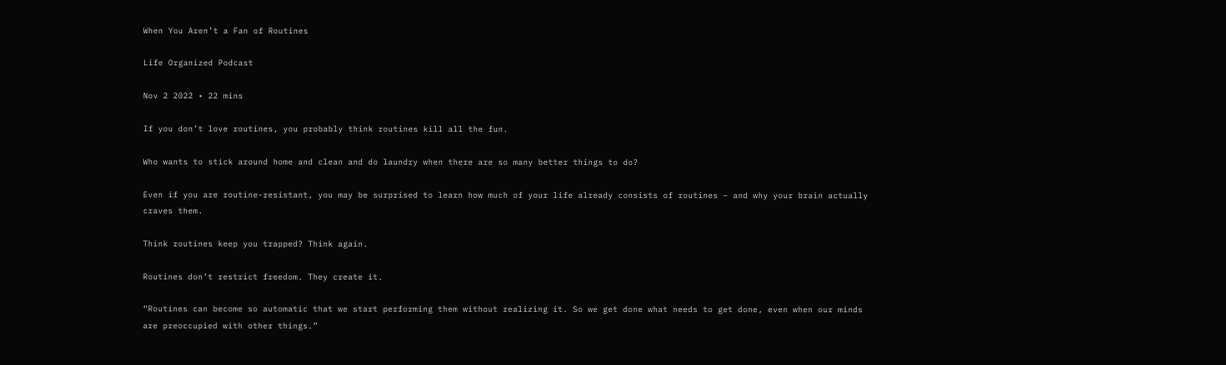When You Aren’t a Fan of Routines

Life Organized Podcast

Nov 2 2022 • 22 mins

If you don’t love routines, you probably think routines kill all the fun.

Who wants to stick around home and clean and do laundry when there are so many better things to do?

Even if you are routine-resistant, you may be surprised to learn how much of your life already consists of routines – and why your brain actually craves them.

Think routines keep you trapped? Think again.

Routines don’t restrict freedom. They create it.

“Routines can become so automatic that we start performing them without realizing it. So we get done what needs to get done, even when our minds are preoccupied with other things.”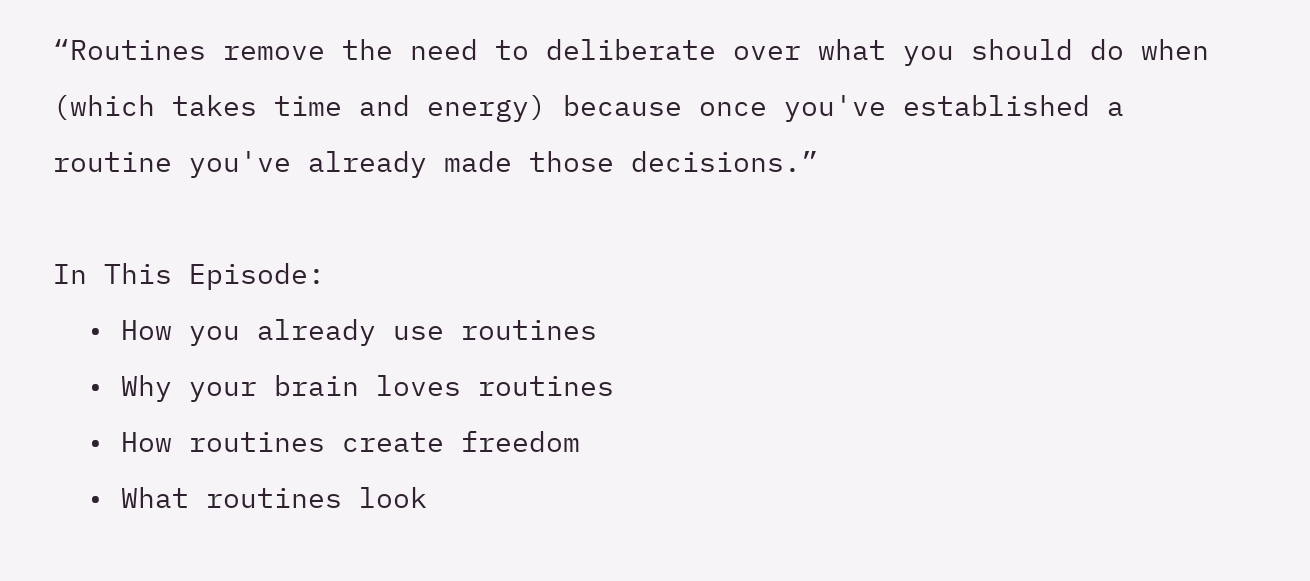“Routines remove the need to deliberate over what you should do when (which takes time and energy) because once you've established a routine you've already made those decisions.”

In This Episode:
  • How you already use routines
  • Why your brain loves routines
  • How routines create freedom
  • What routines look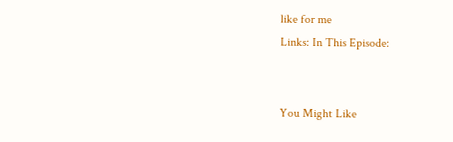like for me
Links: In This Episode:


You Might Like